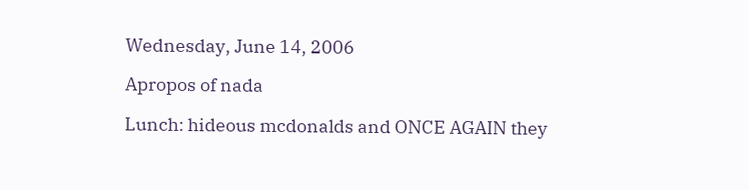Wednesday, June 14, 2006

Apropos of nada

Lunch: hideous mcdonalds and ONCE AGAIN they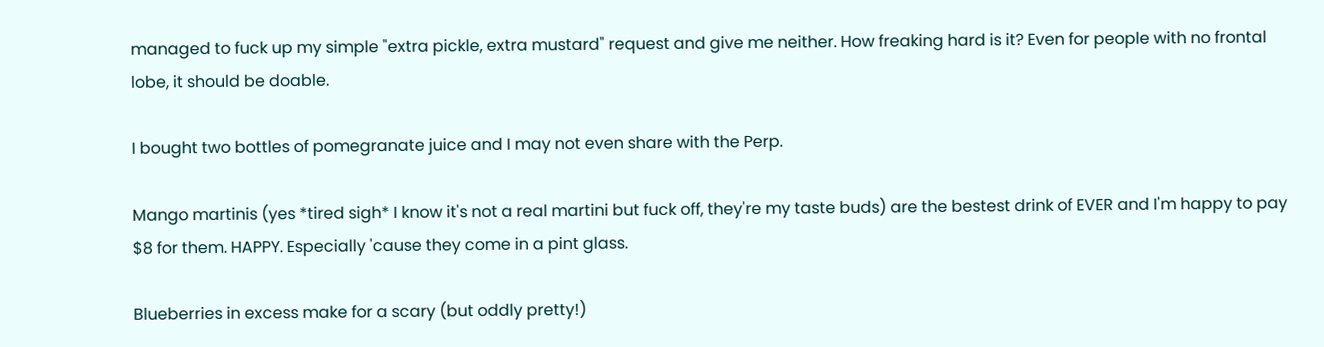managed to fuck up my simple "extra pickle, extra mustard" request and give me neither. How freaking hard is it? Even for people with no frontal lobe, it should be doable.

I bought two bottles of pomegranate juice and I may not even share with the Perp.

Mango martinis (yes *tired sigh* I know it's not a real martini but fuck off, they're my taste buds) are the bestest drink of EVER and I'm happy to pay $8 for them. HAPPY. Especially 'cause they come in a pint glass.

Blueberries in excess make for a scary (but oddly pretty!)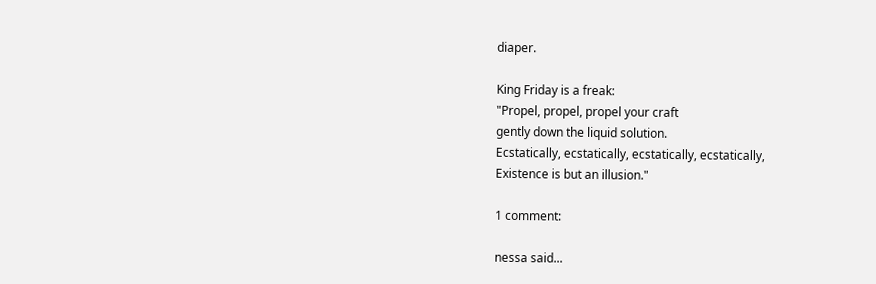diaper.

King Friday is a freak:
"Propel, propel, propel your craft
gently down the liquid solution.
Ecstatically, ecstatically, ecstatically, ecstatically,
Existence is but an illusion."

1 comment:

nessa said...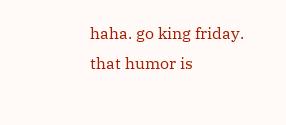haha. go king friday. that humor is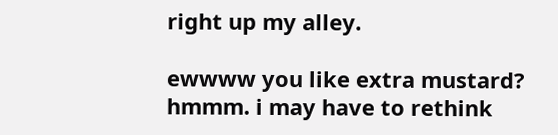right up my alley.

ewwww you like extra mustard? hmmm. i may have to rethink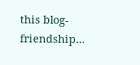this blog-friendship...